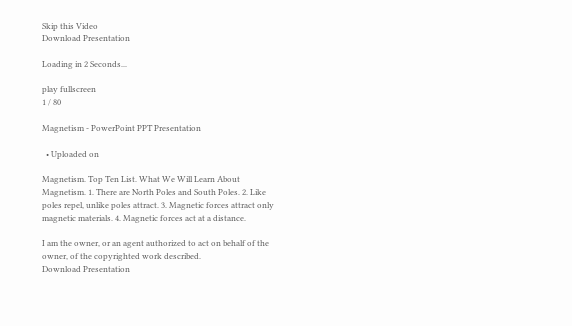Skip this Video
Download Presentation

Loading in 2 Seconds...

play fullscreen
1 / 80

Magnetism - PowerPoint PPT Presentation

  • Uploaded on

Magnetism. Top Ten List. What We Will Learn About Magnetism. 1. There are North Poles and South Poles. 2. Like poles repel, unlike poles attract. 3. Magnetic forces attract only magnetic materials. 4. Magnetic forces act at a distance.

I am the owner, or an agent authorized to act on behalf of the owner, of the copyrighted work described.
Download Presentation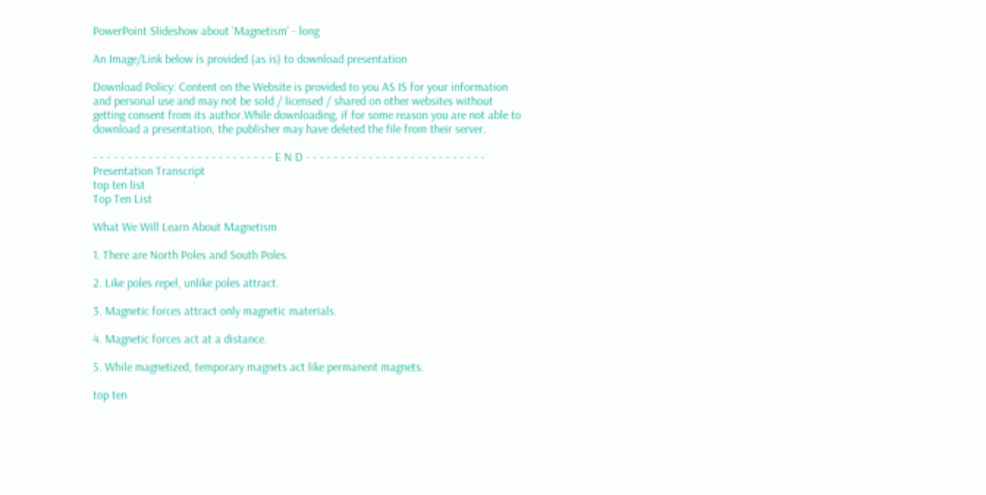PowerPoint Slideshow about 'Magnetism' - long

An Image/Link below is provided (as is) to download presentation

Download Policy: Content on the Website is provided to you AS IS for your information and personal use and may not be sold / licensed / shared on other websites without getting consent from its author.While downloading, if for some reason you are not able to download a presentation, the publisher may have deleted the file from their server.

- - - - - - - - - - - - - - - - - - - - - - - - - - E N D - - - - - - - - - - - - - - - - - - - - - - - - - -
Presentation Transcript
top ten list
Top Ten List

What We Will Learn About Magnetism

1. There are North Poles and South Poles.

2. Like poles repel, unlike poles attract.

3. Magnetic forces attract only magnetic materials.

4. Magnetic forces act at a distance.

5. While magnetized, temporary magnets act like permanent magnets.

top ten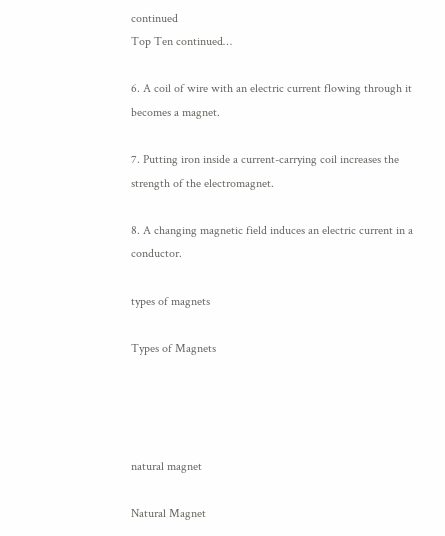continued
Top Ten continued…

6. A coil of wire with an electric current flowing through it becomes a magnet.

7. Putting iron inside a current-carrying coil increases the strength of the electromagnet.

8. A changing magnetic field induces an electric current in a conductor.

types of magnets

Types of Magnets




natural magnet

Natural Magnet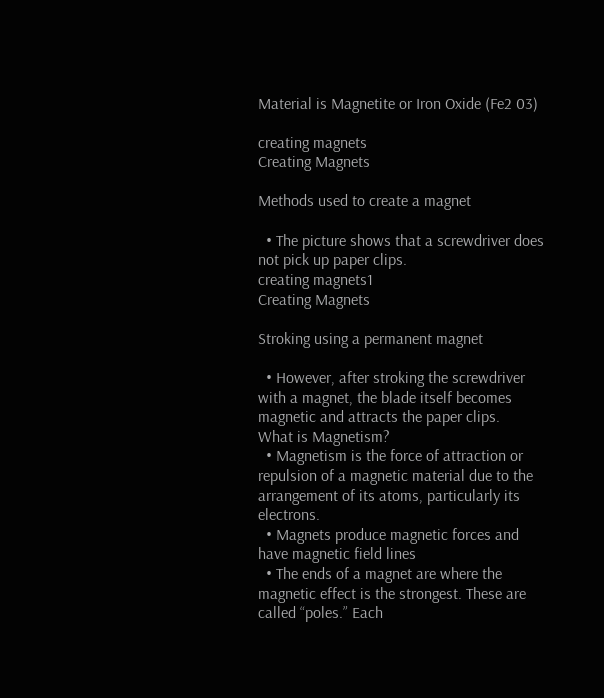Material is Magnetite or Iron Oxide (Fe2 03)

creating magnets
Creating Magnets

Methods used to create a magnet

  • The picture shows that a screwdriver does not pick up paper clips.
creating magnets1
Creating Magnets

Stroking using a permanent magnet

  • However, after stroking the screwdriver with a magnet, the blade itself becomes magnetic and attracts the paper clips.
What is Magnetism?
  • Magnetism is the force of attraction or repulsion of a magnetic material due to the arrangement of its atoms, particularly its electrons.
  • Magnets produce magnetic forces and have magnetic field lines
  • The ends of a magnet are where the magnetic effect is the strongest. These are called “poles.” Each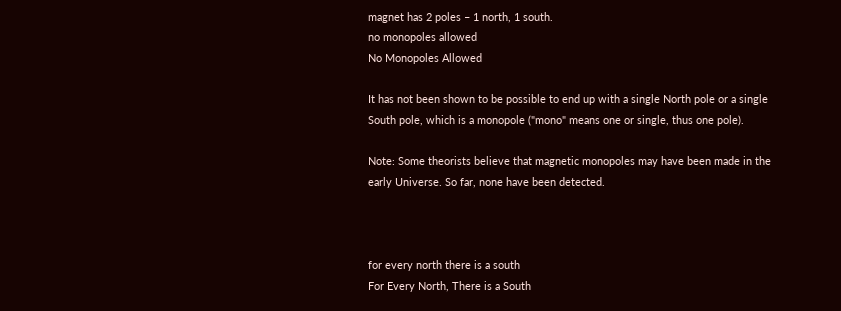magnet has 2 poles – 1 north, 1 south.
no monopoles allowed
No Monopoles Allowed

It has not been shown to be possible to end up with a single North pole or a single South pole, which is a monopole ("mono" means one or single, thus one pole).

Note: Some theorists believe that magnetic monopoles may have been made in the early Universe. So far, none have been detected.



for every north there is a south
For Every North, There is a South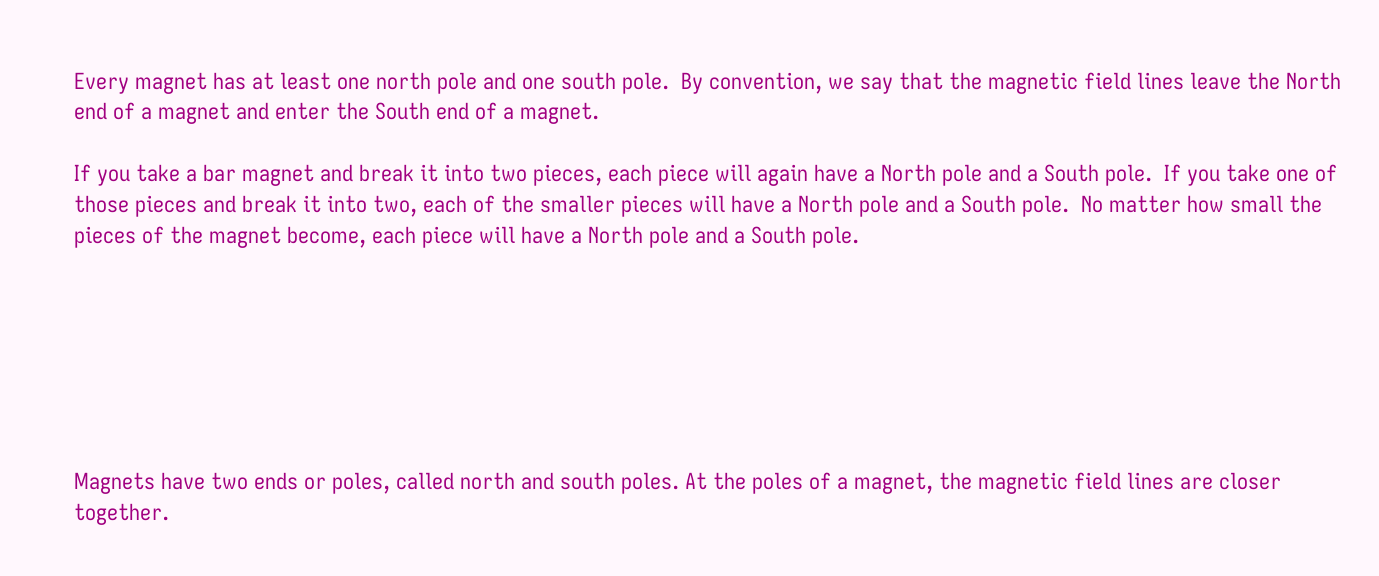Every magnet has at least one north pole and one south pole.  By convention, we say that the magnetic field lines leave the North end of a magnet and enter the South end of a magnet.

If you take a bar magnet and break it into two pieces, each piece will again have a North pole and a South pole.  If you take one of those pieces and break it into two, each of the smaller pieces will have a North pole and a South pole.  No matter how small the pieces of the magnet become, each piece will have a North pole and a South pole.







Magnets have two ends or poles, called north and south poles. At the poles of a magnet, the magnetic field lines are closer together.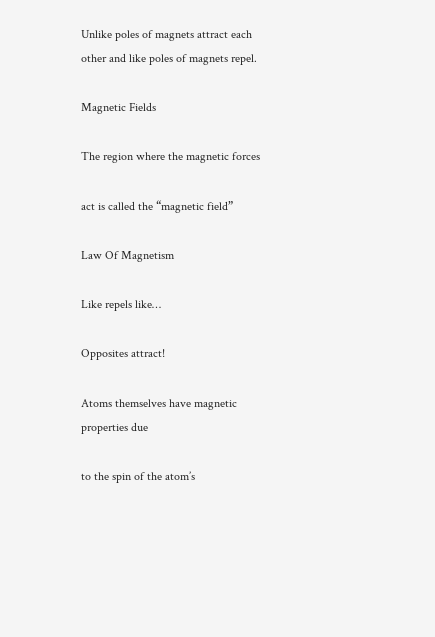Unlike poles of magnets attract each other and like poles of magnets repel.

Magnetic Fields

The region where the magnetic forces

act is called the “magnetic field”

Law Of Magnetism

Like repels like…

Opposites attract!

Atoms themselves have magnetic properties due

to the spin of the atom’s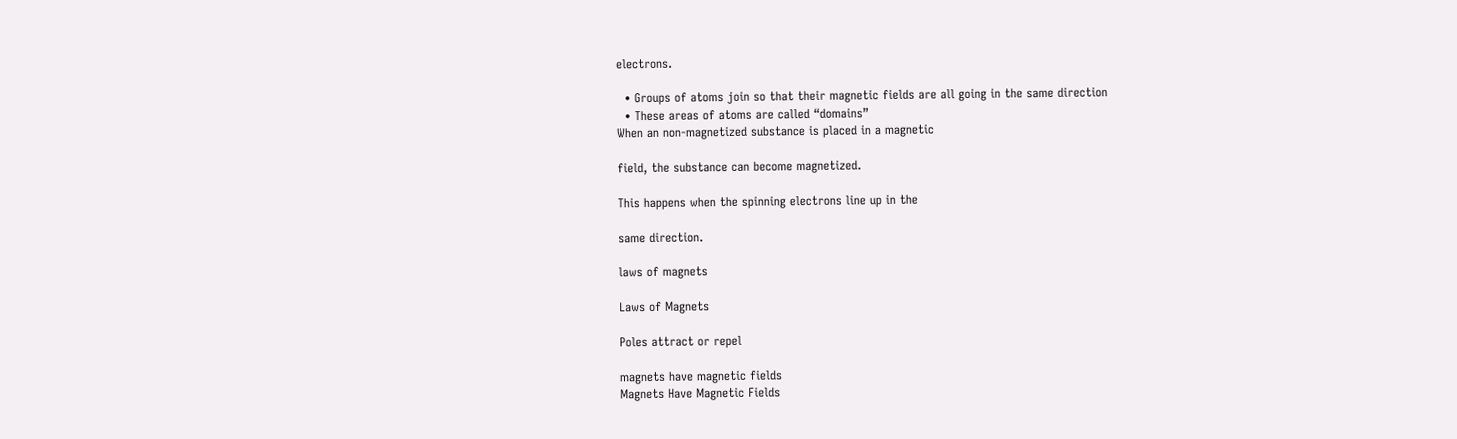electrons.

  • Groups of atoms join so that their magnetic fields are all going in the same direction
  • These areas of atoms are called “domains”
When an non-magnetized substance is placed in a magnetic

field, the substance can become magnetized.

This happens when the spinning electrons line up in the

same direction.

laws of magnets

Laws of Magnets

Poles attract or repel

magnets have magnetic fields
Magnets Have Magnetic Fields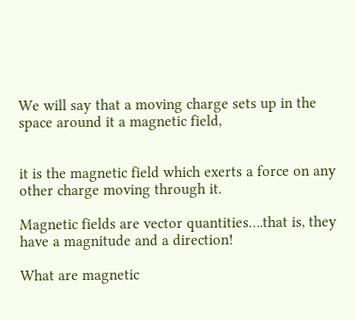We will say that a moving charge sets up in the space around it a magnetic field,


it is the magnetic field which exerts a force on any other charge moving through it.

Magnetic fields are vector quantities….that is, they have a magnitude and a direction!

What are magnetic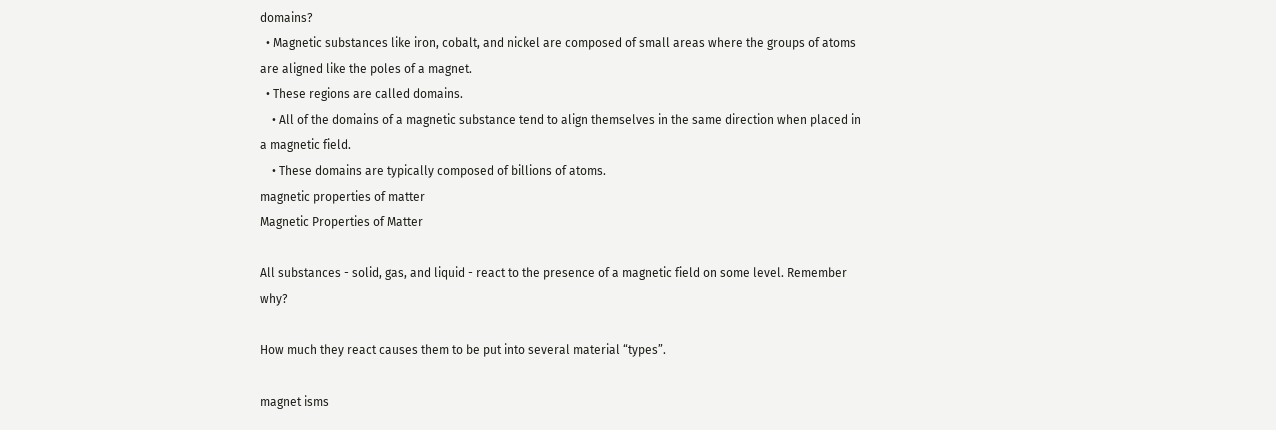domains?
  • Magnetic substances like iron, cobalt, and nickel are composed of small areas where the groups of atoms are aligned like the poles of a magnet.
  • These regions are called domains.
    • All of the domains of a magnetic substance tend to align themselves in the same direction when placed in a magnetic field.
    • These domains are typically composed of billions of atoms.
magnetic properties of matter
Magnetic Properties of Matter

All substances - solid, gas, and liquid - react to the presence of a magnetic field on some level. Remember why?

How much they react causes them to be put into several material “types”.

magnet isms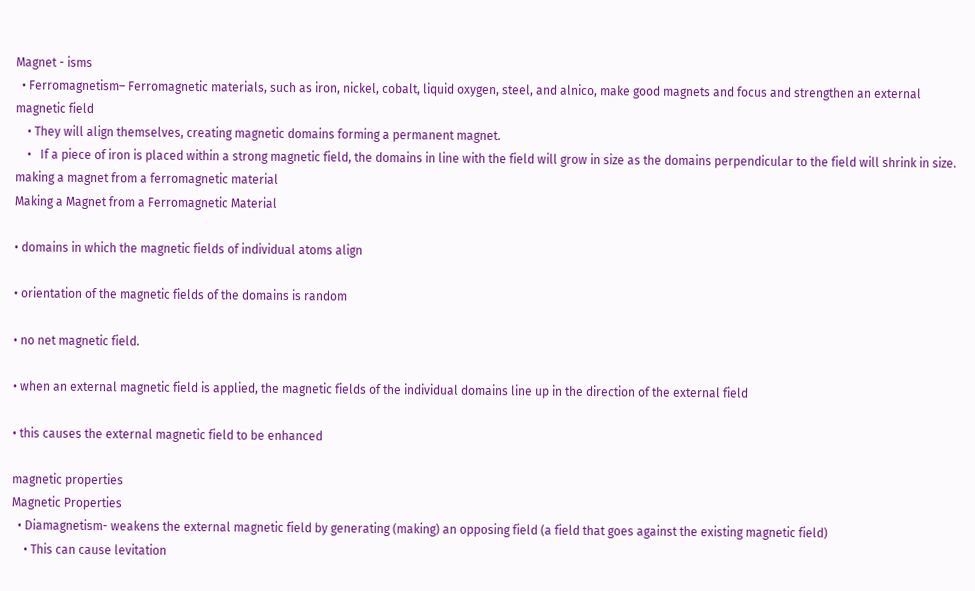Magnet - isms
  • Ferromagnetism– Ferromagnetic materials, such as iron, nickel, cobalt, liquid oxygen, steel, and alnico, make good magnets and focus and strengthen an external magnetic field
    • They will align themselves, creating magnetic domains forming a permanent magnet.
    •   If a piece of iron is placed within a strong magnetic field, the domains in line with the field will grow in size as the domains perpendicular to the field will shrink in size.
making a magnet from a ferromagnetic material
Making a Magnet from a Ferromagnetic Material

• domains in which the magnetic fields of individual atoms align

• orientation of the magnetic fields of the domains is random

• no net magnetic field.

• when an external magnetic field is applied, the magnetic fields of the individual domains line up in the direction of the external field

• this causes the external magnetic field to be enhanced

magnetic properties
Magnetic Properties
  • Diamagnetism- weakens the external magnetic field by generating (making) an opposing field (a field that goes against the existing magnetic field)
    • This can cause levitation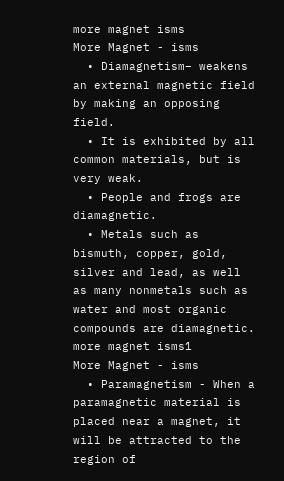more magnet isms
More Magnet - isms
  • Diamagnetism– weakens an external magnetic field by making an opposing field.
  • It is exhibited by all common materials, but is very weak.
  • People and frogs are diamagnetic.
  • Metals such as bismuth, copper, gold, silver and lead, as well as many nonmetals such as water and most organic compounds are diamagnetic.
more magnet isms1
More Magnet - isms
  • Paramagnetism - When a paramagnetic material is placed near a magnet, it will be attracted to the region of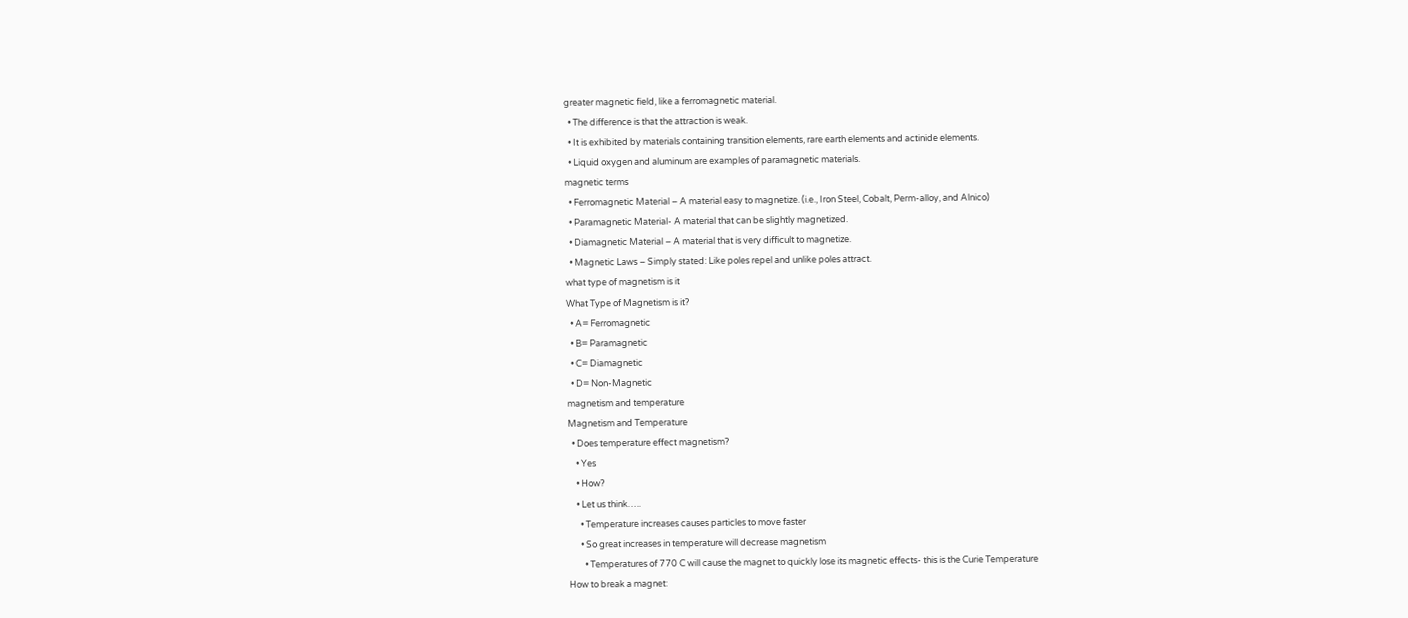greater magnetic field, like a ferromagnetic material.
  • The difference is that the attraction is weak.
  • It is exhibited by materials containing transition elements, rare earth elements and actinide elements.
  • Liquid oxygen and aluminum are examples of paramagnetic materials.
magnetic terms
  • Ferromagnetic Material – A material easy to magnetize. (i.e., Iron Steel, Cobalt, Perm-alloy, and Alnico)
  • Paramagnetic Material- A material that can be slightly magnetized.
  • Diamagnetic Material – A material that is very difficult to magnetize.
  • Magnetic Laws – Simply stated: Like poles repel and unlike poles attract.
what type of magnetism is it
What Type of Magnetism is it?
  • A= Ferromagnetic
  • B= Paramagnetic
  • C= Diamagnetic
  • D= Non-Magnetic
magnetism and temperature
Magnetism and Temperature
  • Does temperature effect magnetism?
    • Yes
    • How?
    • Let us think…..
      • Temperature increases causes particles to move faster
      • So great increases in temperature will decrease magnetism
        • Temperatures of 770 C will cause the magnet to quickly lose its magnetic effects- this is the Curie Temperature
How to break a magnet: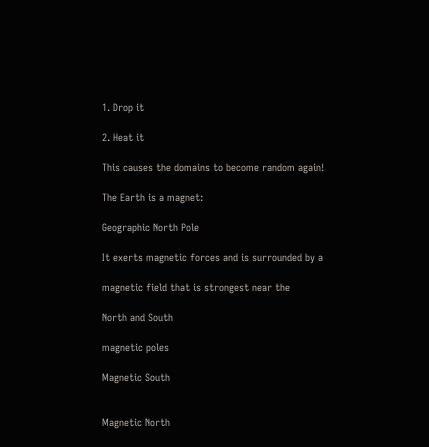1. Drop it

2. Heat it

This causes the domains to become random again!

The Earth is a magnet:

Geographic North Pole

It exerts magnetic forces and is surrounded by a

magnetic field that is strongest near the

North and South

magnetic poles

Magnetic South


Magnetic North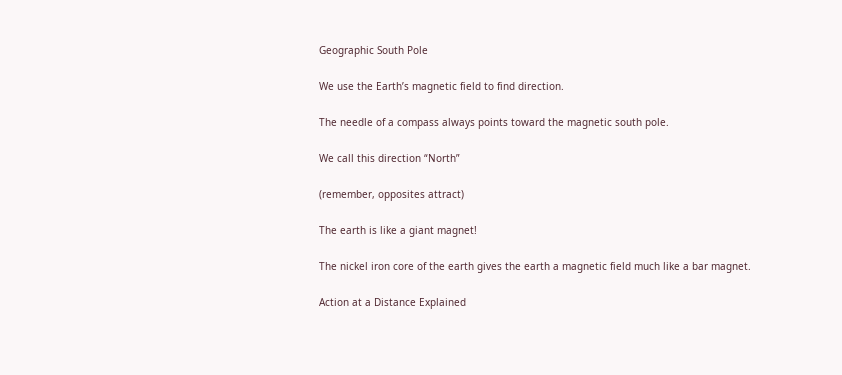Geographic South Pole

We use the Earth’s magnetic field to find direction.

The needle of a compass always points toward the magnetic south pole.

We call this direction “North”

(remember, opposites attract)

The earth is like a giant magnet!

The nickel iron core of the earth gives the earth a magnetic field much like a bar magnet.

Action at a Distance Explained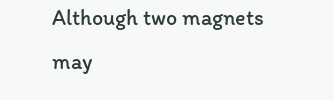Although two magnets may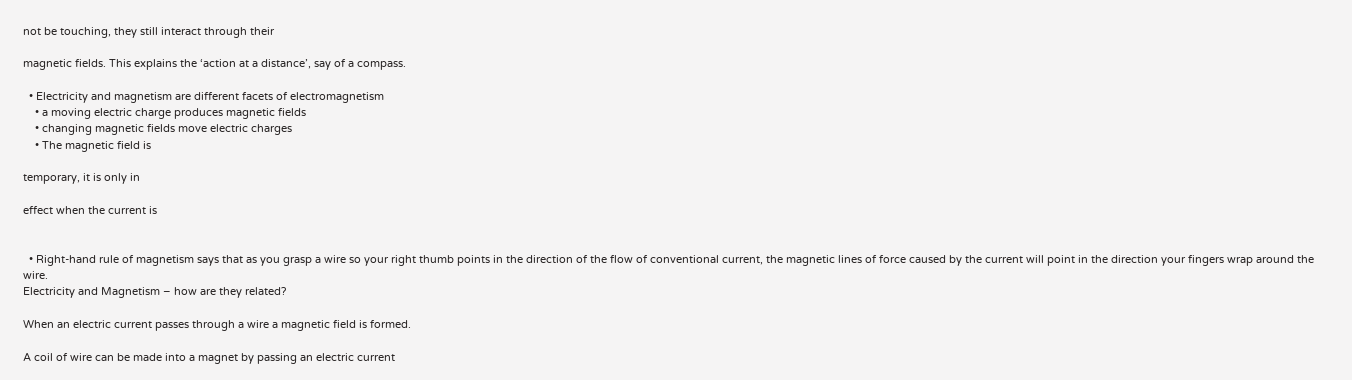not be touching, they still interact through their

magnetic fields. This explains the ‘action at a distance’, say of a compass.

  • Electricity and magnetism are different facets of electromagnetism
    • a moving electric charge produces magnetic fields
    • changing magnetic fields move electric charges
    • The magnetic field is

temporary, it is only in

effect when the current is


  • Right-hand rule of magnetism says that as you grasp a wire so your right thumb points in the direction of the flow of conventional current, the magnetic lines of force caused by the current will point in the direction your fingers wrap around the wire.
Electricity and Magnetism – how are they related?

When an electric current passes through a wire a magnetic field is formed.

A coil of wire can be made into a magnet by passing an electric current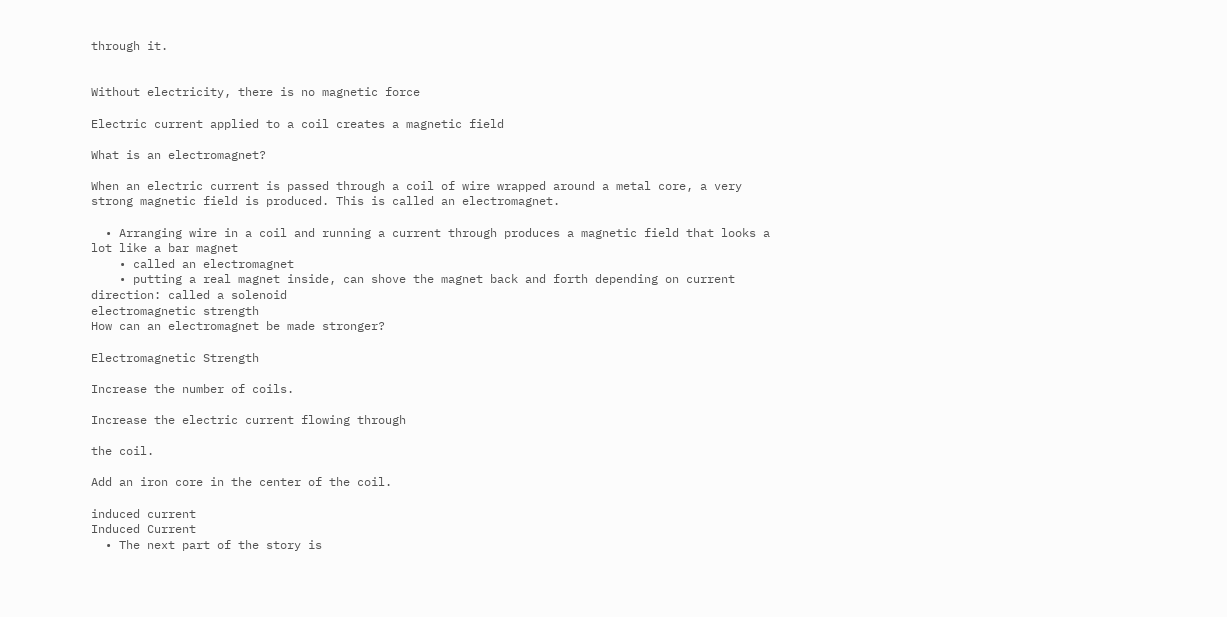through it.


Without electricity, there is no magnetic force

Electric current applied to a coil creates a magnetic field

What is an electromagnet?

When an electric current is passed through a coil of wire wrapped around a metal core, a very strong magnetic field is produced. This is called an electromagnet.

  • Arranging wire in a coil and running a current through produces a magnetic field that looks a lot like a bar magnet
    • called an electromagnet
    • putting a real magnet inside, can shove the magnet back and forth depending on current direction: called a solenoid
electromagnetic strength
How can an electromagnet be made stronger?

Electromagnetic Strength

Increase the number of coils.

Increase the electric current flowing through

the coil.

Add an iron core in the center of the coil.

induced current
Induced Current
  • The next part of the story is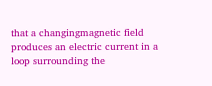that a changingmagnetic field produces an electric current in a loop surrounding the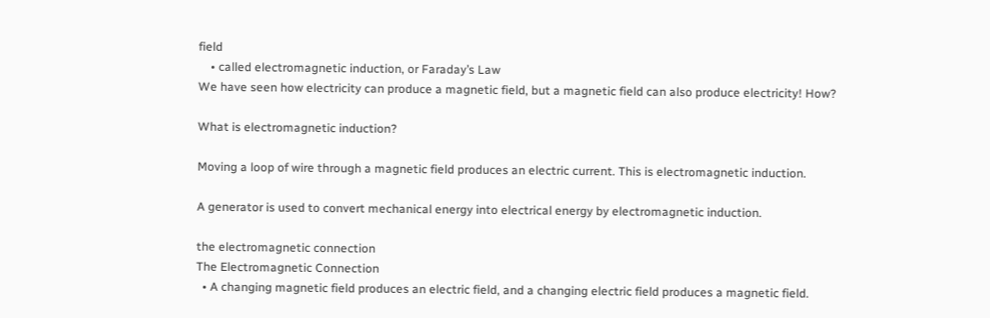field
    • called electromagnetic induction, or Faraday’s Law
We have seen how electricity can produce a magnetic field, but a magnetic field can also produce electricity! How?

What is electromagnetic induction?

Moving a loop of wire through a magnetic field produces an electric current. This is electromagnetic induction.

A generator is used to convert mechanical energy into electrical energy by electromagnetic induction.

the electromagnetic connection
The Electromagnetic Connection
  • A changing magnetic field produces an electric field, and a changing electric field produces a magnetic field.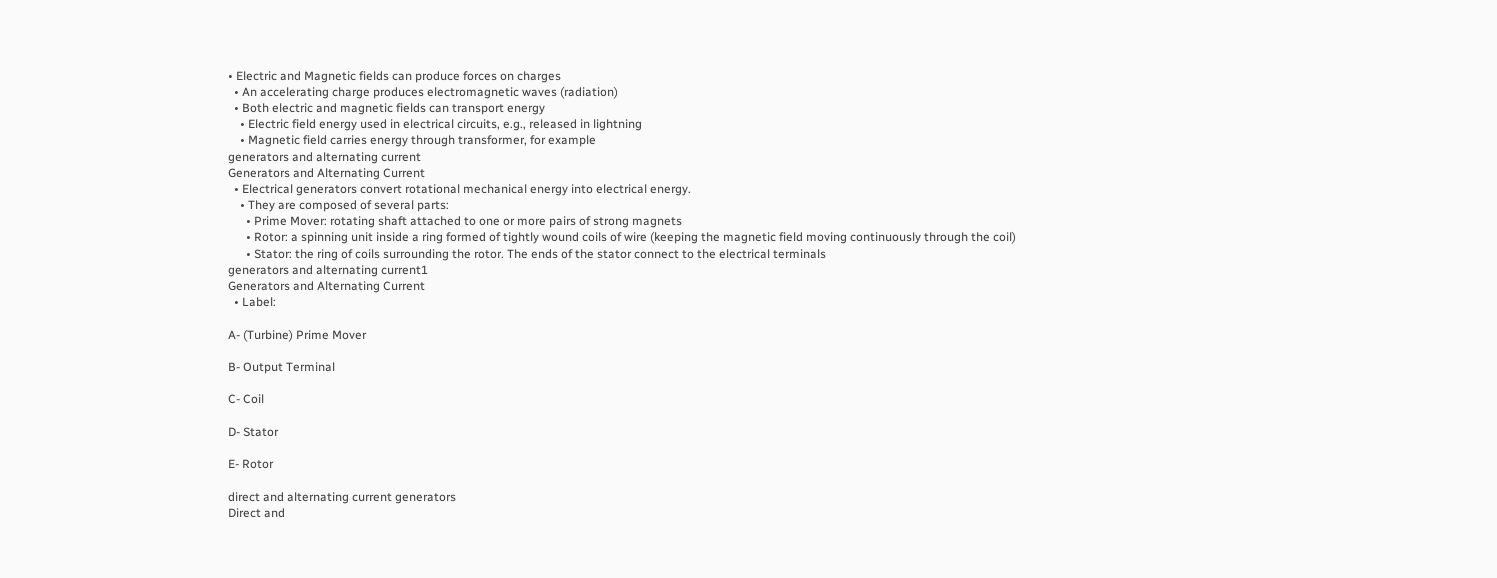• Electric and Magnetic fields can produce forces on charges
  • An accelerating charge produces electromagnetic waves (radiation)
  • Both electric and magnetic fields can transport energy
    • Electric field energy used in electrical circuits, e.g., released in lightning
    • Magnetic field carries energy through transformer, for example
generators and alternating current
Generators and Alternating Current
  • Electrical generators convert rotational mechanical energy into electrical energy.
    • They are composed of several parts:
      • Prime Mover: rotating shaft attached to one or more pairs of strong magnets
      • Rotor: a spinning unit inside a ring formed of tightly wound coils of wire (keeping the magnetic field moving continuously through the coil)
      • Stator: the ring of coils surrounding the rotor. The ends of the stator connect to the electrical terminals
generators and alternating current1
Generators and Alternating Current
  • Label:

A- (Turbine) Prime Mover

B- Output Terminal

C- Coil

D- Stator

E- Rotor

direct and alternating current generators
Direct and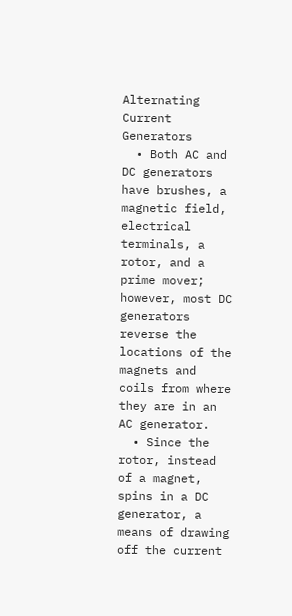Alternating Current Generators
  • Both AC and DC generators have brushes, a magnetic field, electrical terminals, a rotor, and a prime mover; however, most DC generators reverse the locations of the magnets and coils from where they are in an AC generator.
  • Since the rotor, instead of a magnet, spins in a DC generator, a means of drawing off the current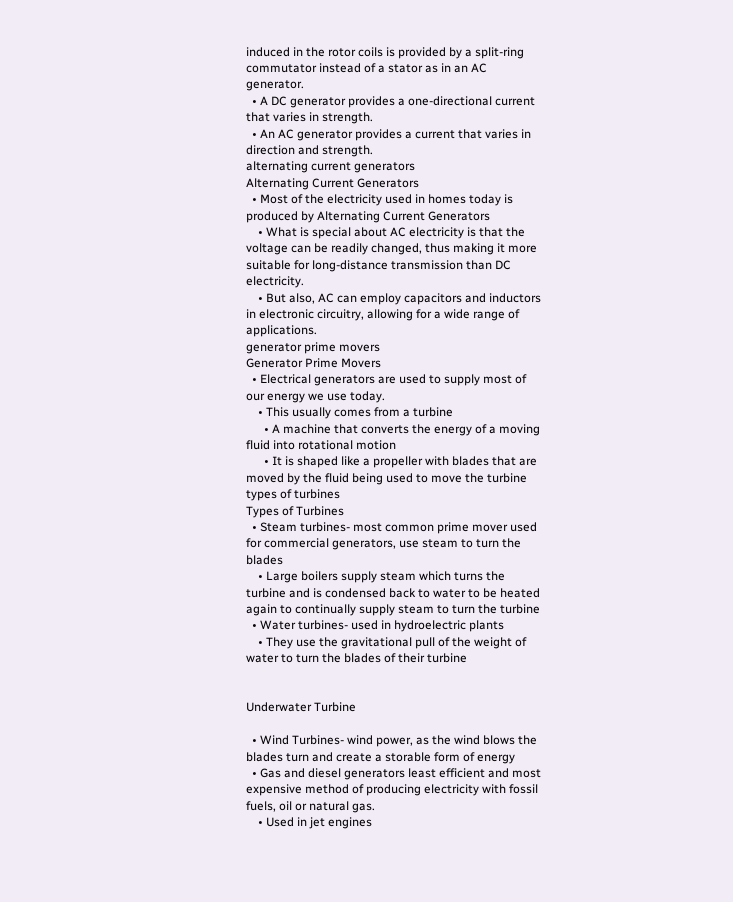induced in the rotor coils is provided by a split-ring commutator instead of a stator as in an AC generator.
  • A DC generator provides a one-directional current that varies in strength.
  • An AC generator provides a current that varies in direction and strength.
alternating current generators
Alternating Current Generators
  • Most of the electricity used in homes today is produced by Alternating Current Generators
    • What is special about AC electricity is that the voltage can be readily changed, thus making it more suitable for long-distance transmission than DC electricity.
    • But also, AC can employ capacitors and inductors in electronic circuitry, allowing for a wide range of applications.
generator prime movers
Generator Prime Movers
  • Electrical generators are used to supply most of our energy we use today.
    • This usually comes from a turbine
      • A machine that converts the energy of a moving fluid into rotational motion
      • It is shaped like a propeller with blades that are moved by the fluid being used to move the turbine
types of turbines
Types of Turbines
  • Steam turbines- most common prime mover used for commercial generators, use steam to turn the blades
    • Large boilers supply steam which turns the turbine and is condensed back to water to be heated again to continually supply steam to turn the turbine
  • Water turbines- used in hydroelectric plants
    • They use the gravitational pull of the weight of water to turn the blades of their turbine


Underwater Turbine

  • Wind Turbines- wind power, as the wind blows the blades turn and create a storable form of energy
  • Gas and diesel generators least efficient and most expensive method of producing electricity with fossil fuels, oil or natural gas.
    • Used in jet engines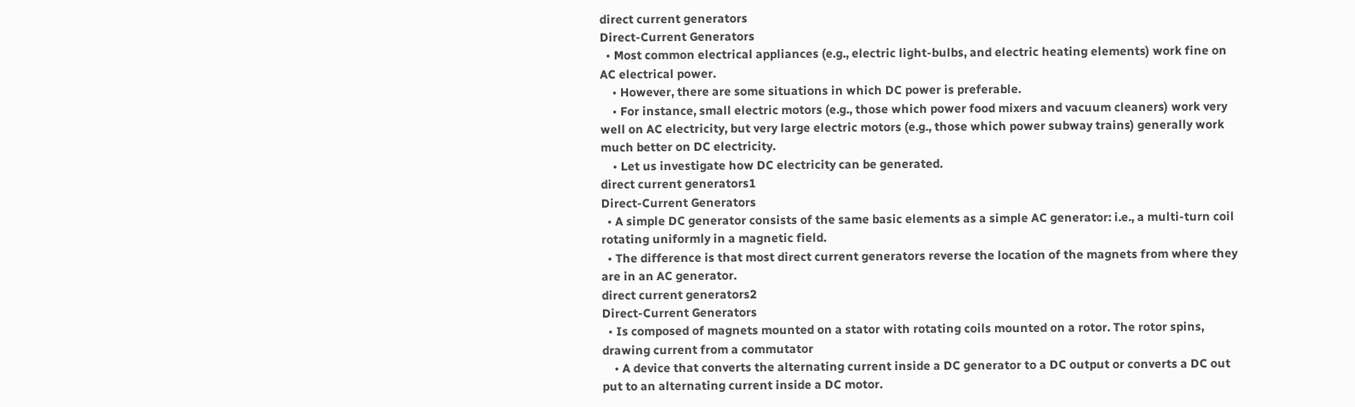direct current generators
Direct-Current Generators
  • Most common electrical appliances (e.g., electric light-bulbs, and electric heating elements) work fine on AC electrical power.
    • However, there are some situations in which DC power is preferable.
    • For instance, small electric motors (e.g., those which power food mixers and vacuum cleaners) work very well on AC electricity, but very large electric motors (e.g., those which power subway trains) generally work much better on DC electricity.
    • Let us investigate how DC electricity can be generated.
direct current generators1
Direct-Current Generators
  • A simple DC generator consists of the same basic elements as a simple AC generator: i.e., a multi-turn coil rotating uniformly in a magnetic field.
  • The difference is that most direct current generators reverse the location of the magnets from where they are in an AC generator.
direct current generators2
Direct-Current Generators
  • Is composed of magnets mounted on a stator with rotating coils mounted on a rotor. The rotor spins, drawing current from a commutator
    • A device that converts the alternating current inside a DC generator to a DC output or converts a DC out put to an alternating current inside a DC motor.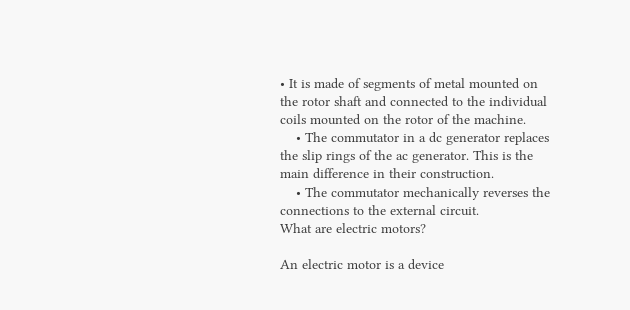• It is made of segments of metal mounted on the rotor shaft and connected to the individual coils mounted on the rotor of the machine.
    • The commutator in a dc generator replaces the slip rings of the ac generator. This is the main difference in their construction.
    • The commutator mechanically reverses the connections to the external circuit.
What are electric motors?

An electric motor is a device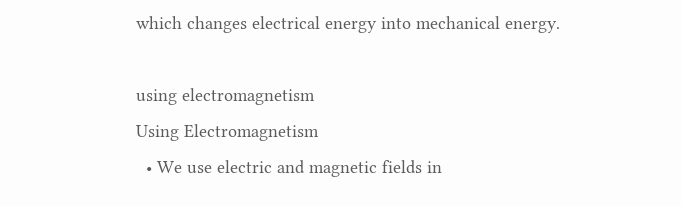which changes electrical energy into mechanical energy.

using electromagnetism
Using Electromagnetism
  • We use electric and magnetic fields in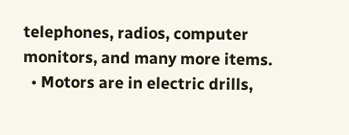telephones, radios, computer monitors, and many more items.
  • Motors are in electric drills,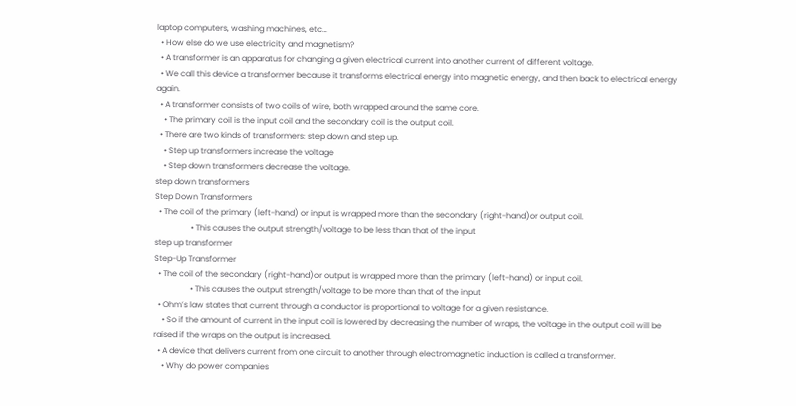laptop computers, washing machines, etc…
  • How else do we use electricity and magnetism?
  • A transformer is an apparatus for changing a given electrical current into another current of different voltage.
  • We call this device a transformer because it transforms electrical energy into magnetic energy, and then back to electrical energy again.
  • A transformer consists of two coils of wire, both wrapped around the same core.
    • The primary coil is the input coil and the secondary coil is the output coil.
  • There are two kinds of transformers: step down and step up.
    • Step up transformers increase the voltage
    • Step down transformers decrease the voltage.
step down transformers
Step Down Transformers
  • The coil of the primary (left-hand) or input is wrapped more than the secondary (right-hand)or output coil.
                  • This causes the output strength/voltage to be less than that of the input
step up transformer
Step-Up Transformer
  • The coil of the secondary (right-hand)or output is wrapped more than the primary (left-hand) or input coil.
                  • This causes the output strength/voltage to be more than that of the input
  • Ohm’s law states that current through a conductor is proportional to voltage for a given resistance.
    • So if the amount of current in the input coil is lowered by decreasing the number of wraps, the voltage in the output coil will be raised if the wraps on the output is increased.
  • A device that delivers current from one circuit to another through electromagnetic induction is called a transformer.
    • Why do power companies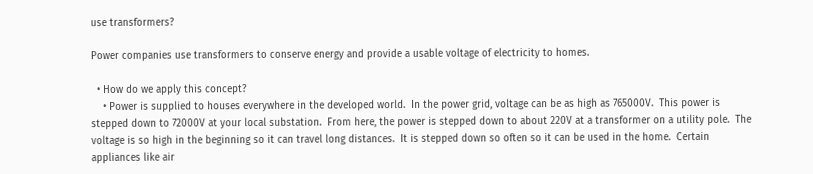use transformers?

Power companies use transformers to conserve energy and provide a usable voltage of electricity to homes.

  • How do we apply this concept?
    • Power is supplied to houses everywhere in the developed world.  In the power grid, voltage can be as high as 765000V.  This power is stepped down to 72000V at your local substation.  From here, the power is stepped down to about 220V at a transformer on a utility pole.  The voltage is so high in the beginning so it can travel long distances.  It is stepped down so often so it can be used in the home.  Certain appliances like air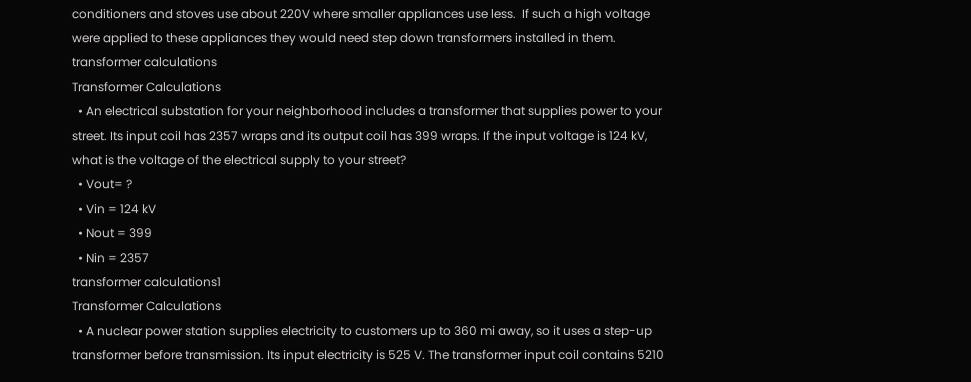conditioners and stoves use about 220V where smaller appliances use less.  If such a high voltage were applied to these appliances they would need step down transformers installed in them.
transformer calculations
Transformer Calculations
  • An electrical substation for your neighborhood includes a transformer that supplies power to your street. Its input coil has 2357 wraps and its output coil has 399 wraps. If the input voltage is 124 kV, what is the voltage of the electrical supply to your street?
  • Vout= ?
  • Vin = 124 kV
  • Nout = 399
  • Nin = 2357
transformer calculations1
Transformer Calculations
  • A nuclear power station supplies electricity to customers up to 360 mi away, so it uses a step-up transformer before transmission. Its input electricity is 525 V. The transformer input coil contains 5210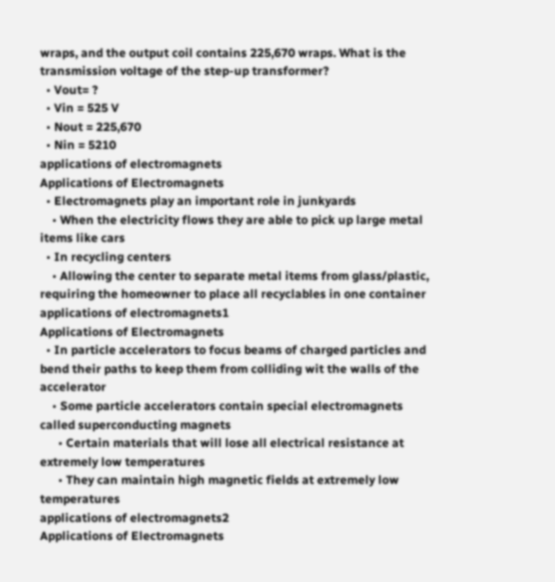wraps, and the output coil contains 225,670 wraps. What is the transmission voltage of the step-up transformer?
  • Vout= ?
  • Vin = 525 V
  • Nout = 225,670
  • Nin = 5210
applications of electromagnets
Applications of Electromagnets
  • Electromagnets play an important role in junkyards
    • When the electricity flows they are able to pick up large metal items like cars
  • In recycling centers
    • Allowing the center to separate metal items from glass/plastic, requiring the homeowner to place all recyclables in one container
applications of electromagnets1
Applications of Electromagnets
  • In particle accelerators to focus beams of charged particles and bend their paths to keep them from colliding wit the walls of the accelerator
    • Some particle accelerators contain special electromagnets called superconducting magnets
      • Certain materials that will lose all electrical resistance at extremely low temperatures
      • They can maintain high magnetic fields at extremely low temperatures
applications of electromagnets2
Applications of Electromagnets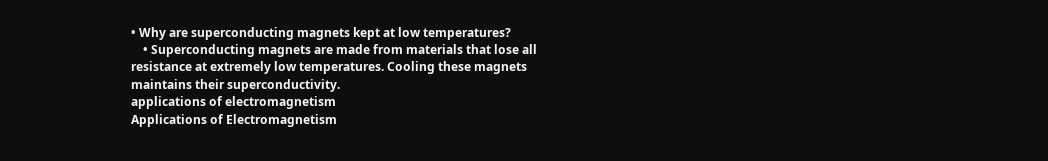• Why are superconducting magnets kept at low temperatures?
    • Superconducting magnets are made from materials that lose all resistance at extremely low temperatures. Cooling these magnets maintains their superconductivity.
applications of electromagnetism
Applications of Electromagnetism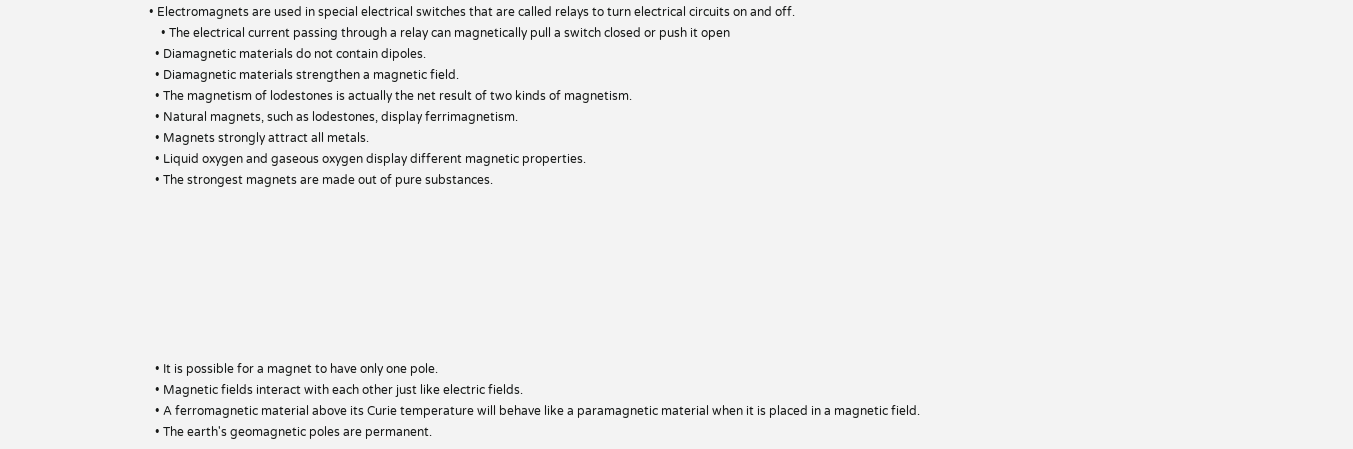• Electromagnets are used in special electrical switches that are called relays to turn electrical circuits on and off.
    • The electrical current passing through a relay can magnetically pull a switch closed or push it open
  • Diamagnetic materials do not contain dipoles.
  • Diamagnetic materials strengthen a magnetic field.
  • The magnetism of lodestones is actually the net result of two kinds of magnetism.
  • Natural magnets, such as lodestones, display ferrimagnetism.
  • Magnets strongly attract all metals.
  • Liquid oxygen and gaseous oxygen display different magnetic properties.
  • The strongest magnets are made out of pure substances.








  • It is possible for a magnet to have only one pole.
  • Magnetic fields interact with each other just like electric fields.
  • A ferromagnetic material above its Curie temperature will behave like a paramagnetic material when it is placed in a magnetic field.
  • The earth's geomagnetic poles are permanent.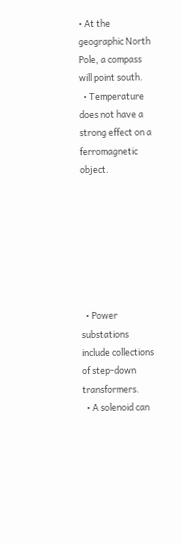• At the geographic North Pole, a compass will point south.
  • Temperature does not have a strong effect on a ferromagnetic object.







  • Power substations include collections of step-down transformers.
  • A solenoid can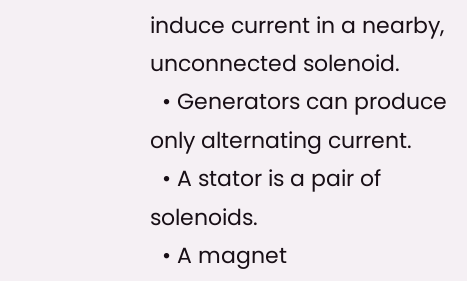induce current in a nearby, unconnected solenoid.
  • Generators can produce only alternating current.
  • A stator is a pair of solenoids.
  • A magnet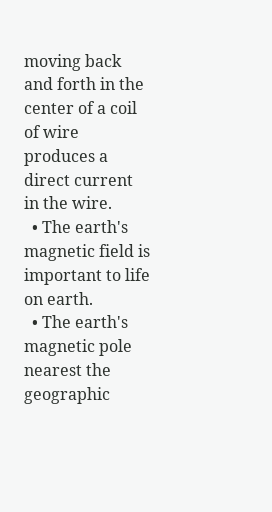moving back and forth in the center of a coil of wire produces a direct current in the wire.
  • The earth's magnetic field is important to life on earth.
  • The earth's magnetic pole nearest the geographic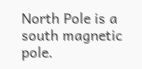North Pole is a south magnetic pole.